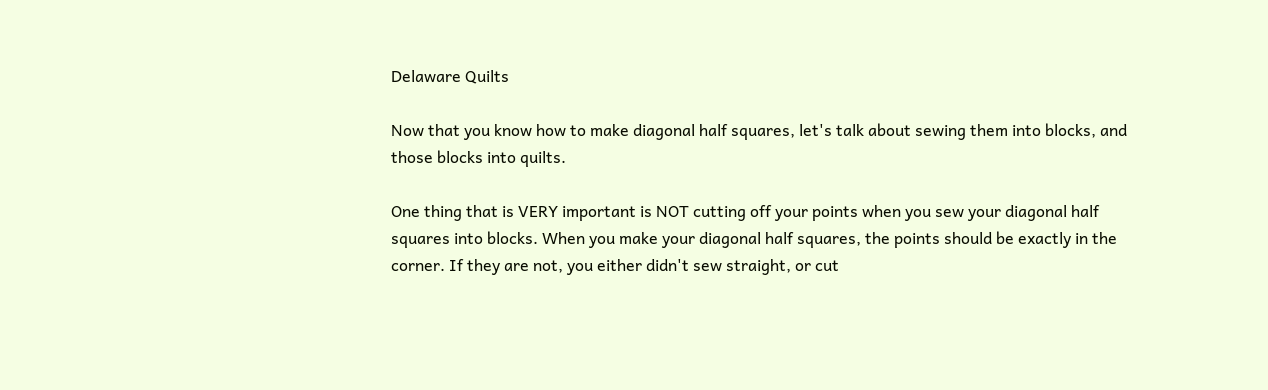Delaware Quilts

Now that you know how to make diagonal half squares, let's talk about sewing them into blocks, and those blocks into quilts.

One thing that is VERY important is NOT cutting off your points when you sew your diagonal half squares into blocks. When you make your diagonal half squares, the points should be exactly in the corner. If they are not, you either didn't sew straight, or cut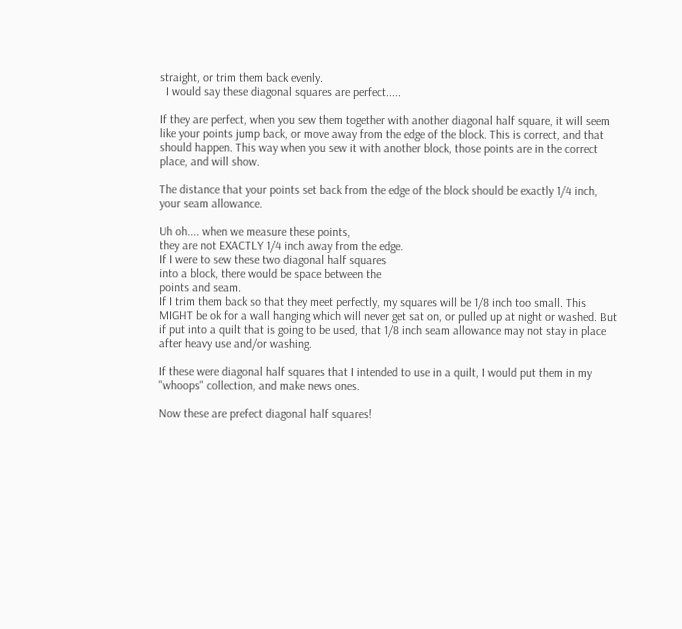straight, or trim them back evenly.
  I would say these diagonal squares are perfect.....

If they are perfect, when you sew them together with another diagonal half square, it will seem like your points jump back, or move away from the edge of the block. This is correct, and that should happen. This way when you sew it with another block, those points are in the correct place, and will show.

The distance that your points set back from the edge of the block should be exactly 1/4 inch, your seam allowance.

Uh oh.... when we measure these points,
they are not EXACTLY 1/4 inch away from the edge.
If I were to sew these two diagonal half squares
into a block, there would be space between the
points and seam.
If I trim them back so that they meet perfectly, my squares will be 1/8 inch too small. This MIGHT be ok for a wall hanging which will never get sat on, or pulled up at night or washed. But if put into a quilt that is going to be used, that 1/8 inch seam allowance may not stay in place after heavy use and/or washing.

If these were diagonal half squares that I intended to use in a quilt, I would put them in my "whoops" collection, and make news ones.

Now these are prefect diagonal half squares!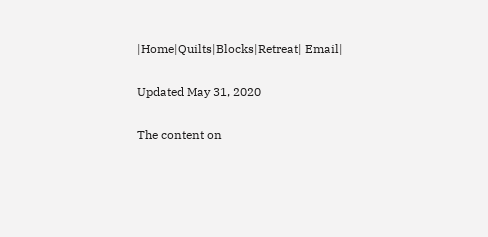|Home|Quilts|Blocks|Retreat| Email|

Updated May 31, 2020

The content on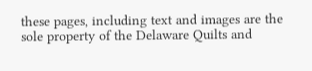these pages, including text and images are the sole property of the Delaware Quilts and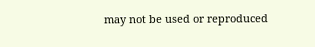may not be used or reproduced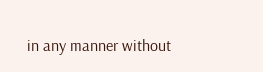in any manner without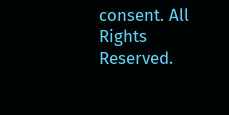consent. All Rights Reserved.